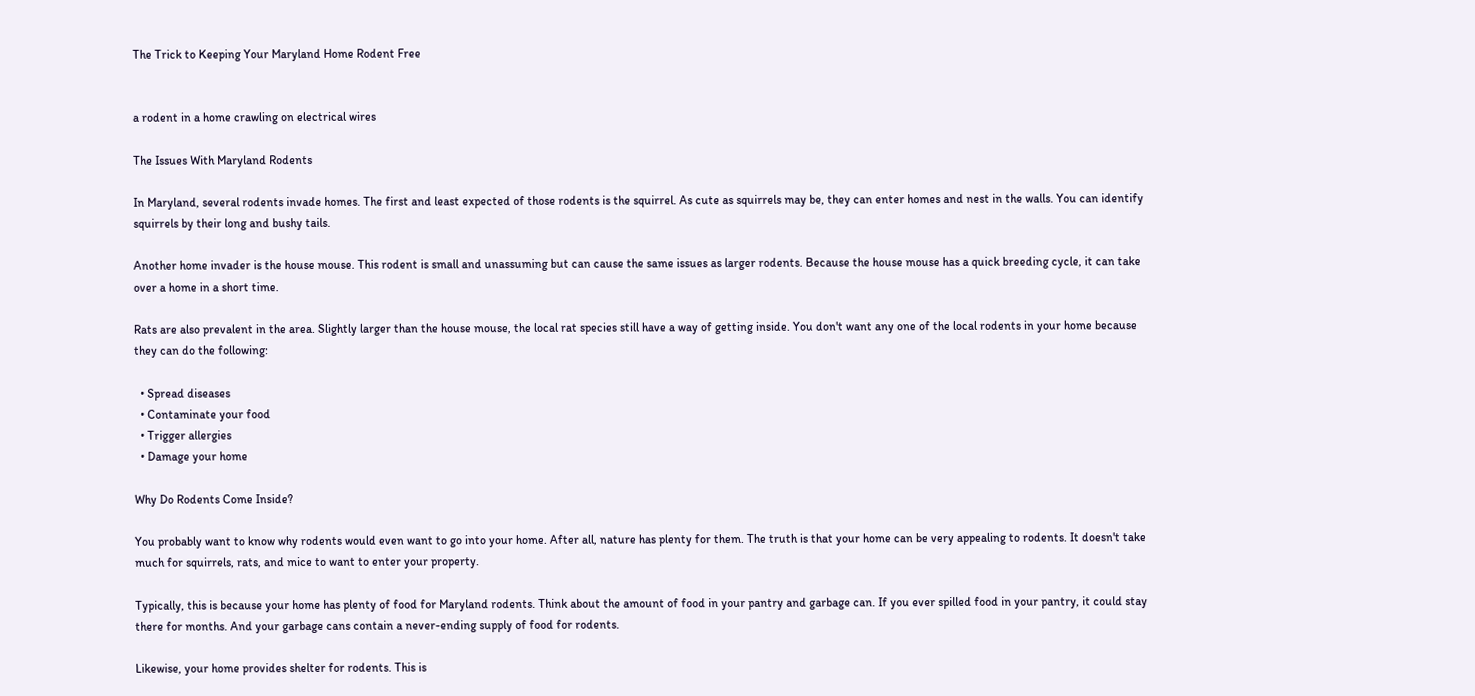The Trick to Keeping Your Maryland Home Rodent Free


a rodent in a home crawling on electrical wires

The Issues With Maryland Rodents

In Maryland, several rodents invade homes. The first and least expected of those rodents is the squirrel. As cute as squirrels may be, they can enter homes and nest in the walls. You can identify squirrels by their long and bushy tails.

Another home invader is the house mouse. This rodent is small and unassuming but can cause the same issues as larger rodents. Because the house mouse has a quick breeding cycle, it can take over a home in a short time.

Rats are also prevalent in the area. Slightly larger than the house mouse, the local rat species still have a way of getting inside. You don't want any one of the local rodents in your home because they can do the following:

  • Spread diseases
  • Contaminate your food
  • Trigger allergies
  • Damage your home

Why Do Rodents Come Inside?

You probably want to know why rodents would even want to go into your home. After all, nature has plenty for them. The truth is that your home can be very appealing to rodents. It doesn't take much for squirrels, rats, and mice to want to enter your property.

Typically, this is because your home has plenty of food for Maryland rodents. Think about the amount of food in your pantry and garbage can. If you ever spilled food in your pantry, it could stay there for months. And your garbage cans contain a never-ending supply of food for rodents.

Likewise, your home provides shelter for rodents. This is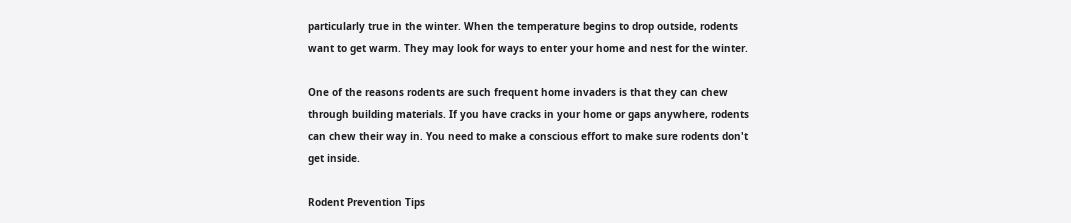particularly true in the winter. When the temperature begins to drop outside, rodents want to get warm. They may look for ways to enter your home and nest for the winter.

One of the reasons rodents are such frequent home invaders is that they can chew through building materials. If you have cracks in your home or gaps anywhere, rodents can chew their way in. You need to make a conscious effort to make sure rodents don't get inside.

Rodent Prevention Tips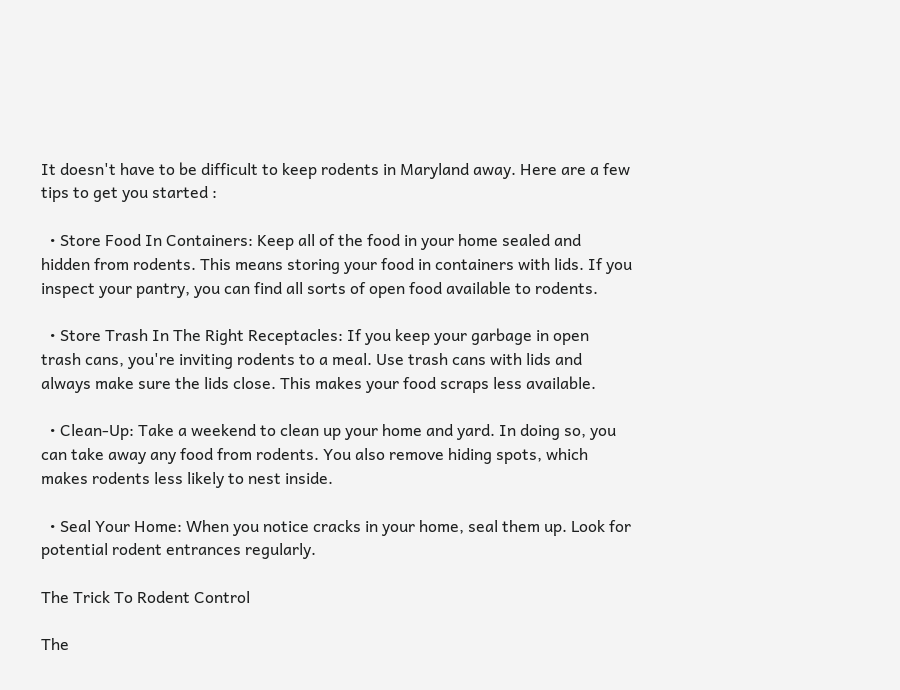It doesn't have to be difficult to keep rodents in Maryland away. Here are a few tips to get you started :

  • Store Food In Containers: Keep all of the food in your home sealed and hidden from rodents. This means storing your food in containers with lids. If you inspect your pantry, you can find all sorts of open food available to rodents.

  • Store Trash In The Right Receptacles: If you keep your garbage in open trash cans, you're inviting rodents to a meal. Use trash cans with lids and always make sure the lids close. This makes your food scraps less available.

  • Clean-Up: Take a weekend to clean up your home and yard. In doing so, you can take away any food from rodents. You also remove hiding spots, which makes rodents less likely to nest inside.

  • Seal Your Home: When you notice cracks in your home, seal them up. Look for potential rodent entrances regularly.

The Trick To Rodent Control

The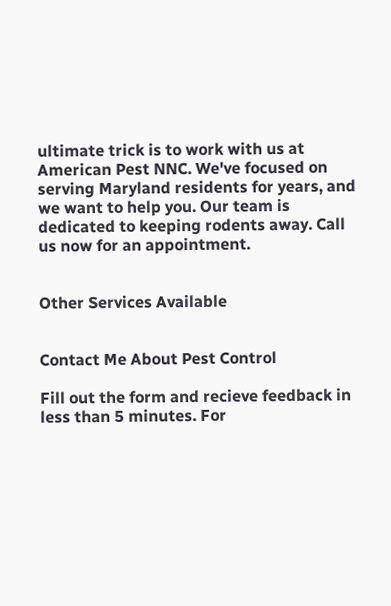ultimate trick is to work with us at American Pest NNC. We've focused on serving Maryland residents for years, and we want to help you. Our team is dedicated to keeping rodents away. Call us now for an appointment.


Other Services Available


Contact Me About Pest Control

Fill out the form and recieve feedback in less than 5 minutes. For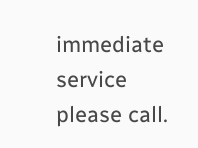immediate service please call.